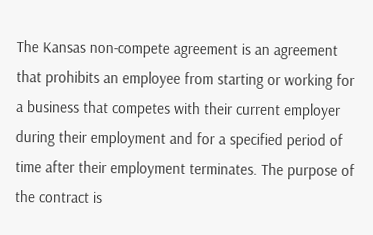The Kansas non-compete agreement is an agreement that prohibits an employee from starting or working for a business that competes with their current employer during their employment and for a specified period of time after their employment terminates. The purpose of the contract is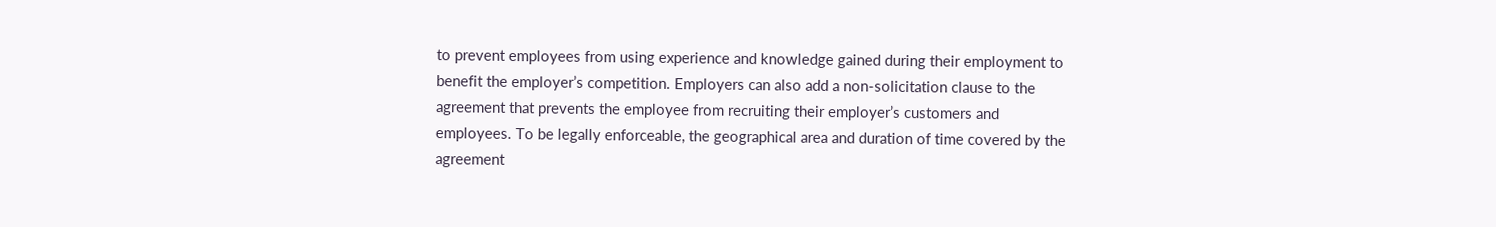to prevent employees from using experience and knowledge gained during their employment to benefit the employer’s competition. Employers can also add a non-solicitation clause to the agreement that prevents the employee from recruiting their employer’s customers and employees. To be legally enforceable, the geographical area and duration of time covered by the agreement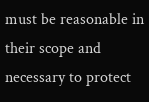must be reasonable in their scope and necessary to protect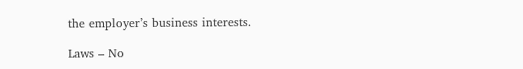the employer’s business interests.

Laws – No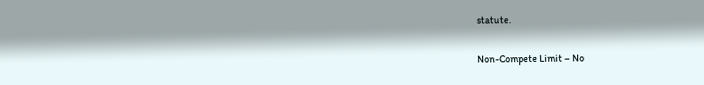statute.

Non-Compete Limit – No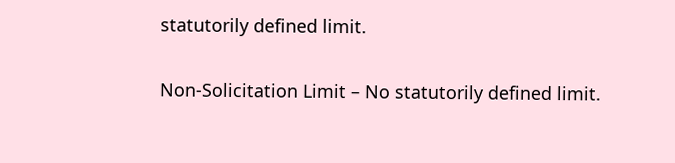statutorily defined limit.

Non-Solicitation Limit – No statutorily defined limit.